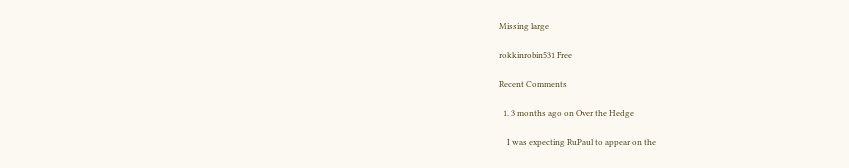Missing large

rokkinrobin531 Free

Recent Comments

  1. 3 months ago on Over the Hedge

    I was expecting RuPaul to appear on the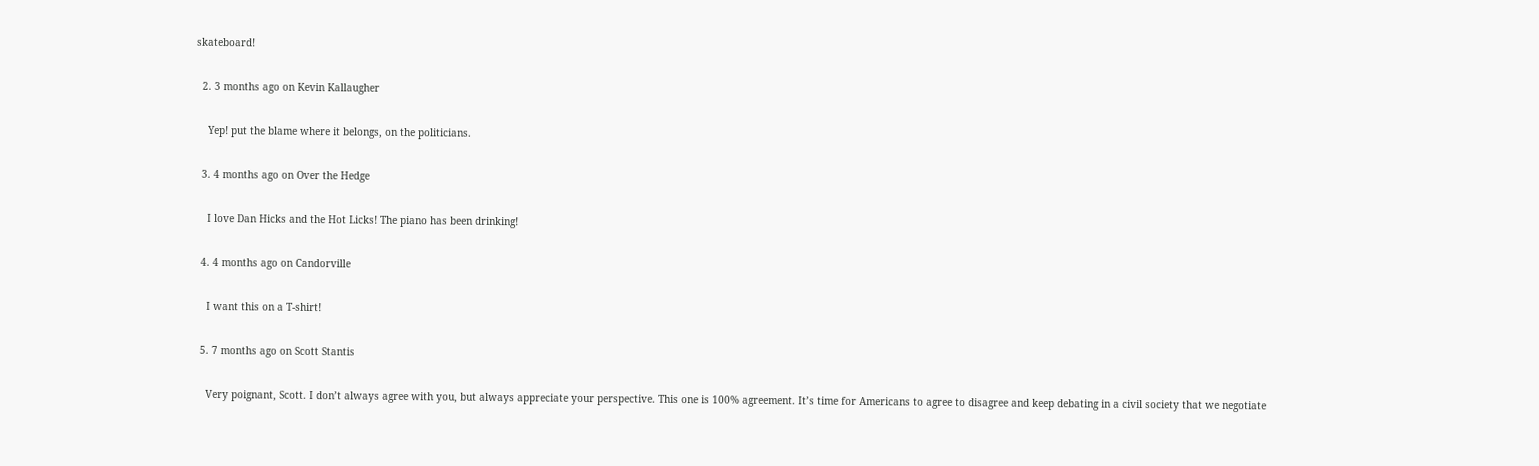skateboard!

  2. 3 months ago on Kevin Kallaugher

    Yep! put the blame where it belongs, on the politicians.

  3. 4 months ago on Over the Hedge

    I love Dan Hicks and the Hot Licks! The piano has been drinking!

  4. 4 months ago on Candorville

    I want this on a T-shirt!

  5. 7 months ago on Scott Stantis

    Very poignant, Scott. I don’t always agree with you, but always appreciate your perspective. This one is 100% agreement. It’s time for Americans to agree to disagree and keep debating in a civil society that we negotiate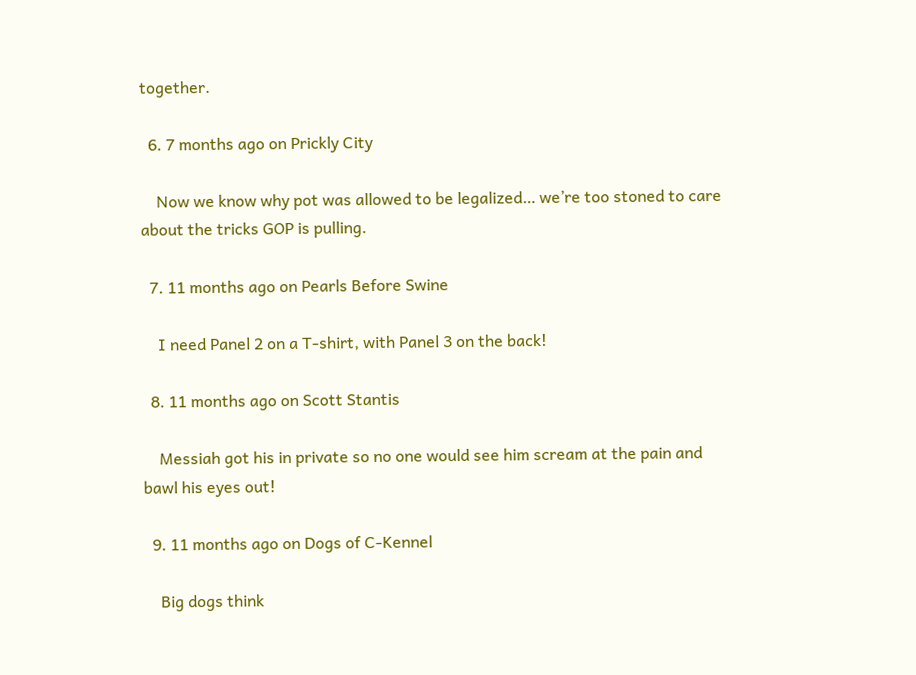together.

  6. 7 months ago on Prickly City

    Now we know why pot was allowed to be legalized… we’re too stoned to care about the tricks GOP is pulling.

  7. 11 months ago on Pearls Before Swine

    I need Panel 2 on a T-shirt, with Panel 3 on the back!

  8. 11 months ago on Scott Stantis

    Messiah got his in private so no one would see him scream at the pain and bawl his eyes out!

  9. 11 months ago on Dogs of C-Kennel

    Big dogs think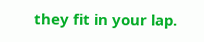they fit in your lap.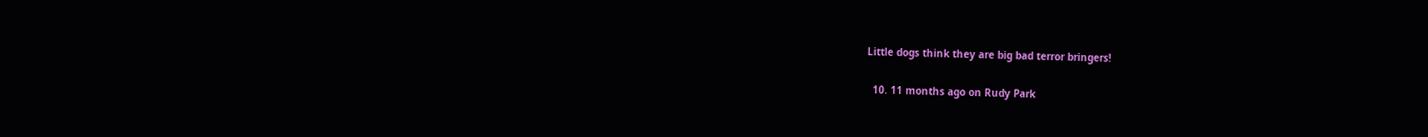Little dogs think they are big bad terror bringers!

  10. 11 months ago on Rudy Park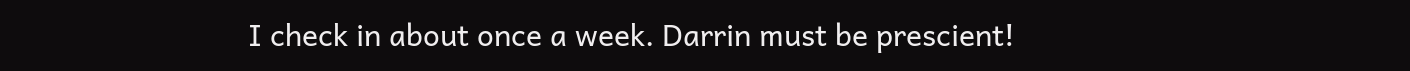I check in about once a week. Darrin must be prescient!